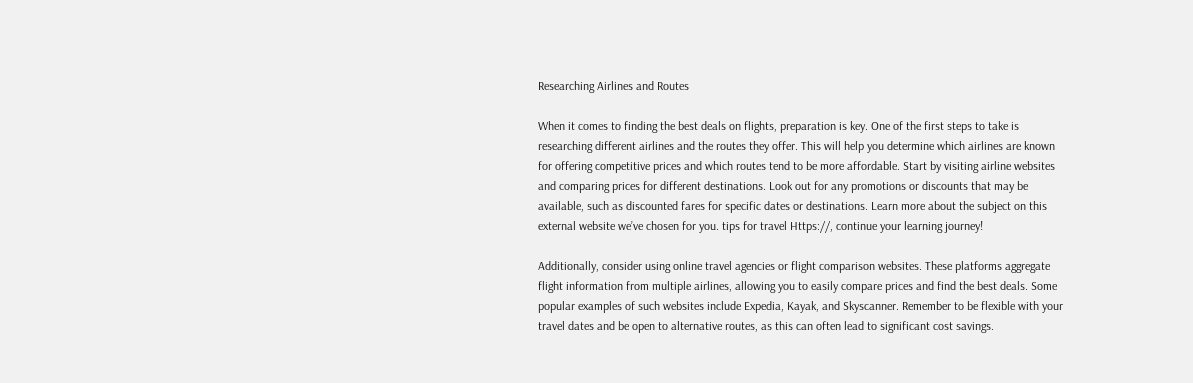Researching Airlines and Routes

When it comes to finding the best deals on flights, preparation is key. One of the first steps to take is researching different airlines and the routes they offer. This will help you determine which airlines are known for offering competitive prices and which routes tend to be more affordable. Start by visiting airline websites and comparing prices for different destinations. Look out for any promotions or discounts that may be available, such as discounted fares for specific dates or destinations. Learn more about the subject on this external website we’ve chosen for you. tips for travel Https://, continue your learning journey!

Additionally, consider using online travel agencies or flight comparison websites. These platforms aggregate flight information from multiple airlines, allowing you to easily compare prices and find the best deals. Some popular examples of such websites include Expedia, Kayak, and Skyscanner. Remember to be flexible with your travel dates and be open to alternative routes, as this can often lead to significant cost savings.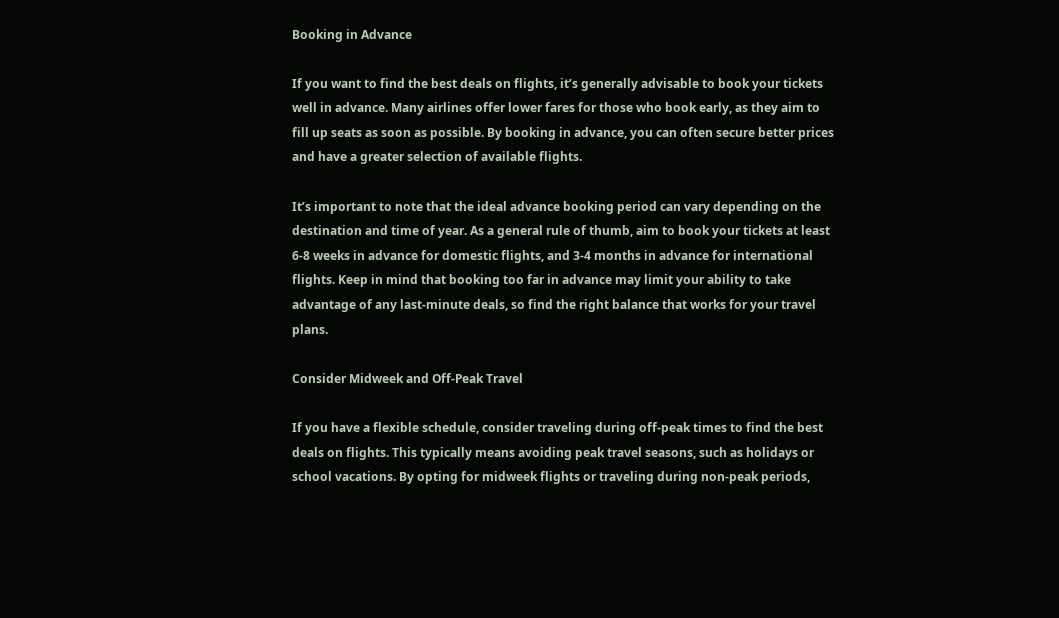Booking in Advance

If you want to find the best deals on flights, it’s generally advisable to book your tickets well in advance. Many airlines offer lower fares for those who book early, as they aim to fill up seats as soon as possible. By booking in advance, you can often secure better prices and have a greater selection of available flights.

It’s important to note that the ideal advance booking period can vary depending on the destination and time of year. As a general rule of thumb, aim to book your tickets at least 6-8 weeks in advance for domestic flights, and 3-4 months in advance for international flights. Keep in mind that booking too far in advance may limit your ability to take advantage of any last-minute deals, so find the right balance that works for your travel plans.

Consider Midweek and Off-Peak Travel

If you have a flexible schedule, consider traveling during off-peak times to find the best deals on flights. This typically means avoiding peak travel seasons, such as holidays or school vacations. By opting for midweek flights or traveling during non-peak periods,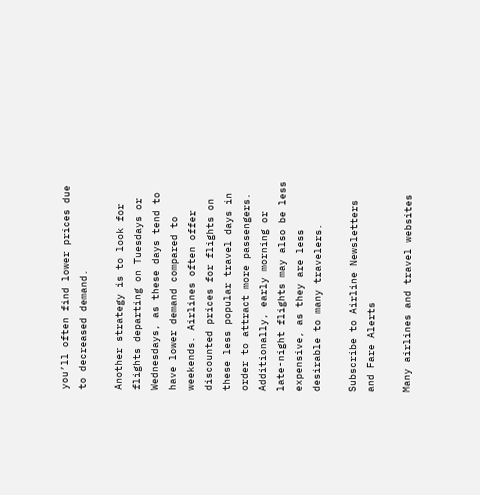you’ll often find lower prices due to decreased demand.

Another strategy is to look for flights departing on Tuesdays or Wednesdays, as these days tend to have lower demand compared to weekends. Airlines often offer discounted prices for flights on these less popular travel days in order to attract more passengers. Additionally, early morning or late-night flights may also be less expensive, as they are less desirable to many travelers.

Subscribe to Airline Newsletters and Fare Alerts

Many airlines and travel websites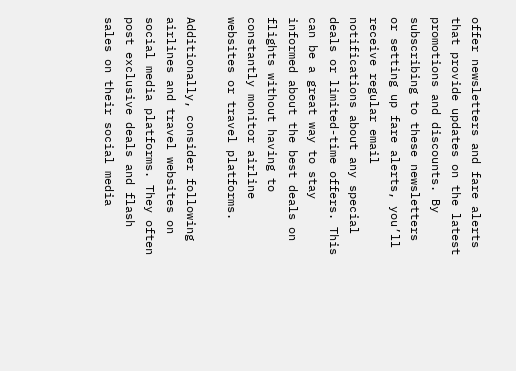offer newsletters and fare alerts that provide updates on the latest promotions and discounts. By subscribing to these newsletters or setting up fare alerts, you’ll receive regular email notifications about any special deals or limited-time offers. This can be a great way to stay informed about the best deals on flights without having to constantly monitor airline websites or travel platforms.

Additionally, consider following airlines and travel websites on social media platforms. They often post exclusive deals and flash sales on their social media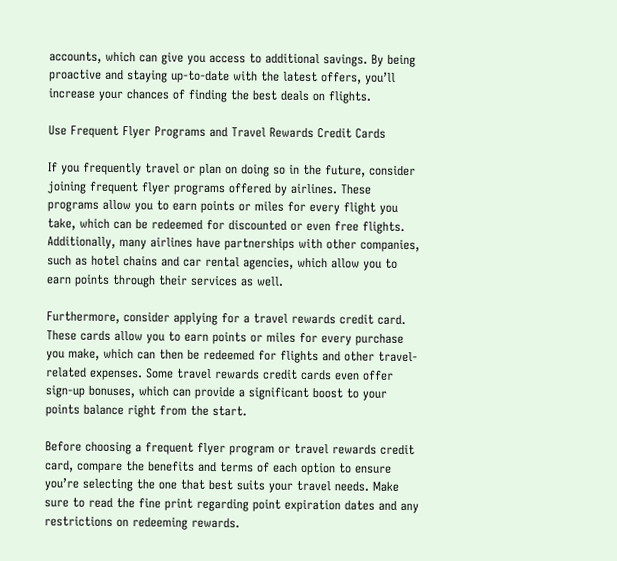accounts, which can give you access to additional savings. By being proactive and staying up-to-date with the latest offers, you’ll increase your chances of finding the best deals on flights.

Use Frequent Flyer Programs and Travel Rewards Credit Cards

If you frequently travel or plan on doing so in the future, consider joining frequent flyer programs offered by airlines. These programs allow you to earn points or miles for every flight you take, which can be redeemed for discounted or even free flights. Additionally, many airlines have partnerships with other companies, such as hotel chains and car rental agencies, which allow you to earn points through their services as well.

Furthermore, consider applying for a travel rewards credit card. These cards allow you to earn points or miles for every purchase you make, which can then be redeemed for flights and other travel-related expenses. Some travel rewards credit cards even offer sign-up bonuses, which can provide a significant boost to your points balance right from the start.

Before choosing a frequent flyer program or travel rewards credit card, compare the benefits and terms of each option to ensure you’re selecting the one that best suits your travel needs. Make sure to read the fine print regarding point expiration dates and any restrictions on redeeming rewards.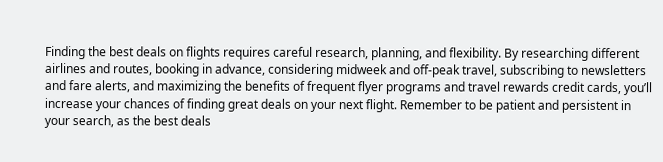Finding the best deals on flights requires careful research, planning, and flexibility. By researching different airlines and routes, booking in advance, considering midweek and off-peak travel, subscribing to newsletters and fare alerts, and maximizing the benefits of frequent flyer programs and travel rewards credit cards, you’ll increase your chances of finding great deals on your next flight. Remember to be patient and persistent in your search, as the best deals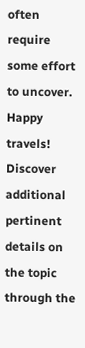often require some effort to uncover. Happy travels! Discover additional pertinent details on the topic through the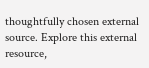thoughtfully chosen external source. Explore this external resource,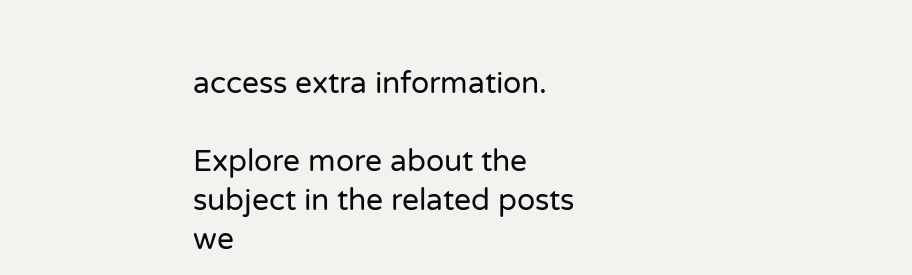access extra information.

Explore more about the subject in the related posts we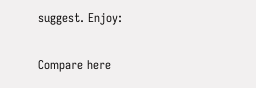suggest. Enjoy:

Compare here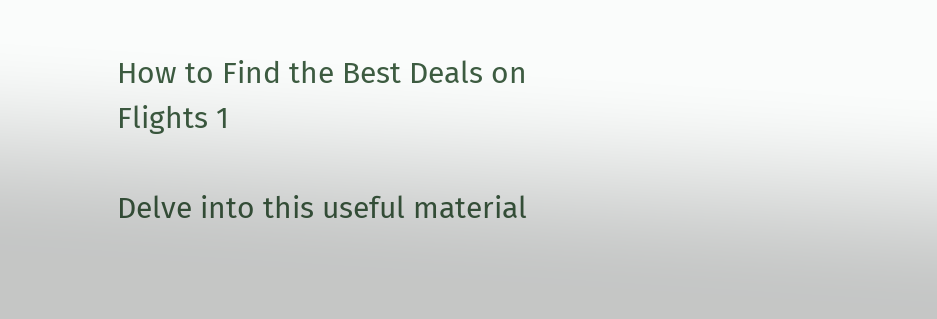How to Find the Best Deals on Flights 1

Delve into this useful material